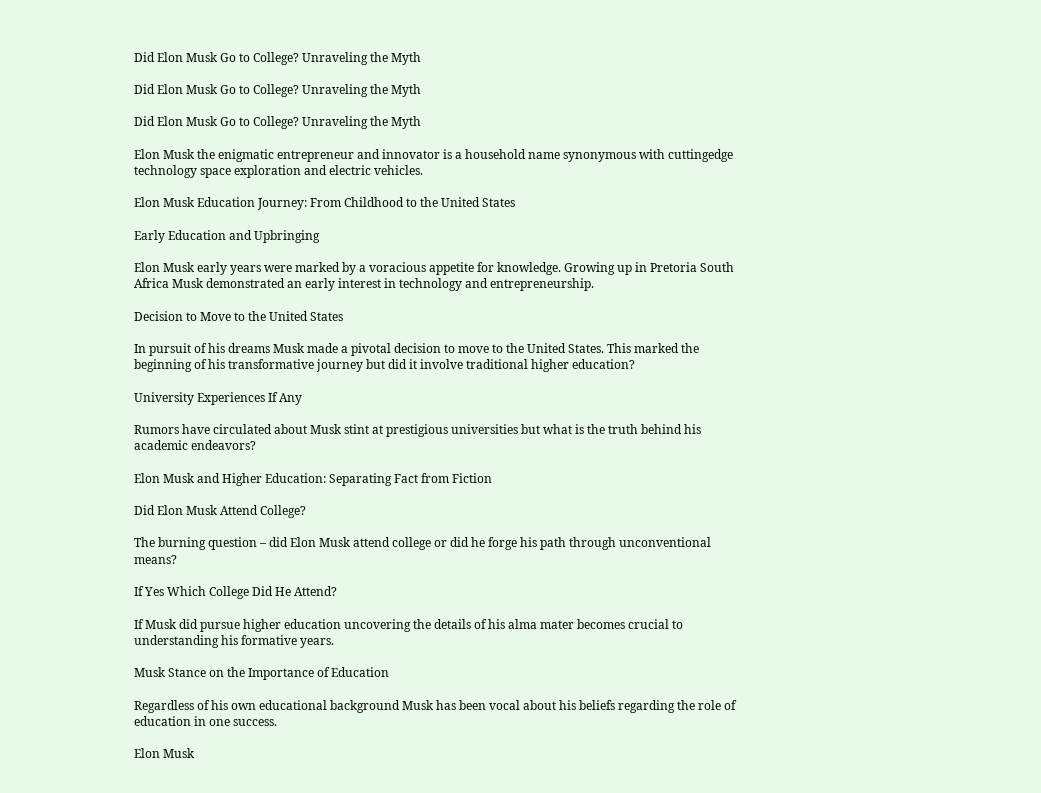Did Elon Musk Go to College? Unraveling the Myth

Did Elon Musk Go to College? Unraveling the Myth

Did Elon Musk Go to College? Unraveling the Myth

Elon Musk the enigmatic entrepreneur and innovator is a household name synonymous with cuttingedge technology space exploration and electric vehicles.

Elon Musk Education Journey: From Childhood to the United States

Early Education and Upbringing

Elon Musk early years were marked by a voracious appetite for knowledge. Growing up in Pretoria South Africa Musk demonstrated an early interest in technology and entrepreneurship.

Decision to Move to the United States

In pursuit of his dreams Musk made a pivotal decision to move to the United States. This marked the beginning of his transformative journey but did it involve traditional higher education?

University Experiences If Any

Rumors have circulated about Musk stint at prestigious universities but what is the truth behind his academic endeavors?

Elon Musk and Higher Education: Separating Fact from Fiction

Did Elon Musk Attend College?

The burning question – did Elon Musk attend college or did he forge his path through unconventional means?

If Yes Which College Did He Attend?

If Musk did pursue higher education uncovering the details of his alma mater becomes crucial to understanding his formative years.

Musk Stance on the Importance of Education

Regardless of his own educational background Musk has been vocal about his beliefs regarding the role of education in one success.

Elon Musk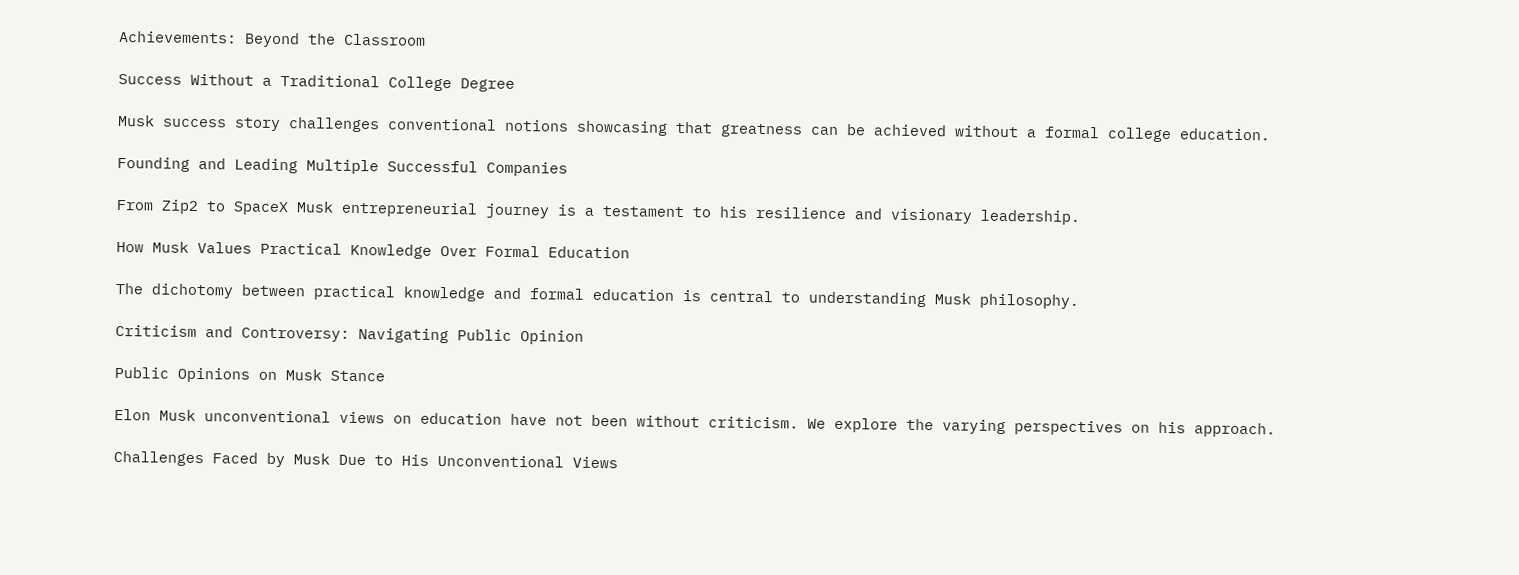Achievements: Beyond the Classroom

Success Without a Traditional College Degree

Musk success story challenges conventional notions showcasing that greatness can be achieved without a formal college education.

Founding and Leading Multiple Successful Companies

From Zip2 to SpaceX Musk entrepreneurial journey is a testament to his resilience and visionary leadership.

How Musk Values Practical Knowledge Over Formal Education

The dichotomy between practical knowledge and formal education is central to understanding Musk philosophy.

Criticism and Controversy: Navigating Public Opinion

Public Opinions on Musk Stance

Elon Musk unconventional views on education have not been without criticism. We explore the varying perspectives on his approach.

Challenges Faced by Musk Due to His Unconventional Views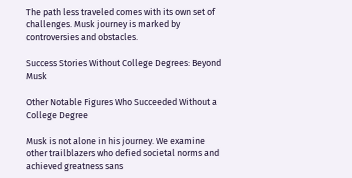The path less traveled comes with its own set of challenges. Musk journey is marked by controversies and obstacles.

Success Stories Without College Degrees: Beyond Musk

Other Notable Figures Who Succeeded Without a College Degree

Musk is not alone in his journey. We examine other trailblazers who defied societal norms and achieved greatness sans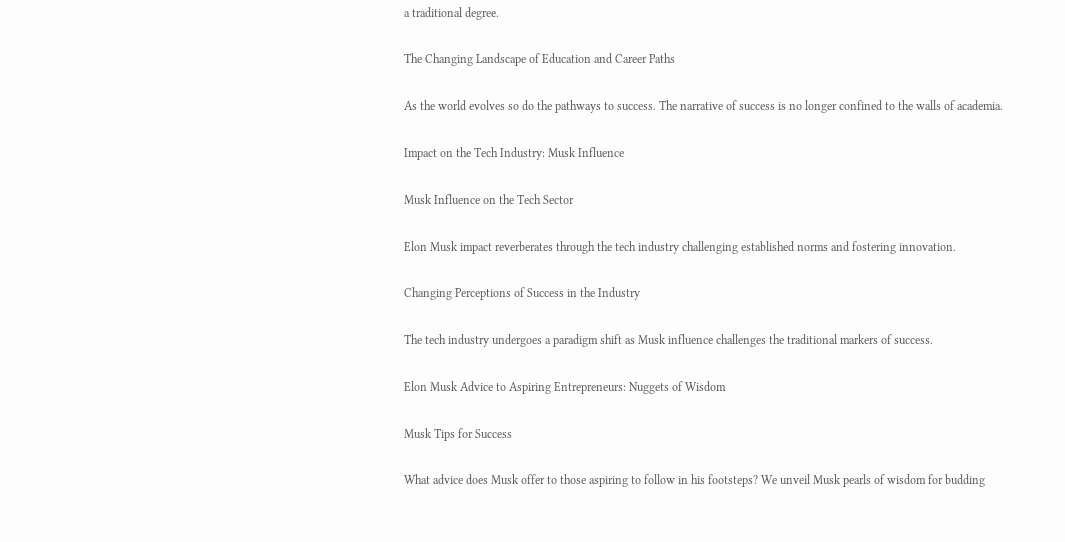a traditional degree.

The Changing Landscape of Education and Career Paths

As the world evolves so do the pathways to success. The narrative of success is no longer confined to the walls of academia.

Impact on the Tech Industry: Musk Influence

Musk Influence on the Tech Sector

Elon Musk impact reverberates through the tech industry challenging established norms and fostering innovation.

Changing Perceptions of Success in the Industry

The tech industry undergoes a paradigm shift as Musk influence challenges the traditional markers of success.

Elon Musk Advice to Aspiring Entrepreneurs: Nuggets of Wisdom

Musk Tips for Success

What advice does Musk offer to those aspiring to follow in his footsteps? We unveil Musk pearls of wisdom for budding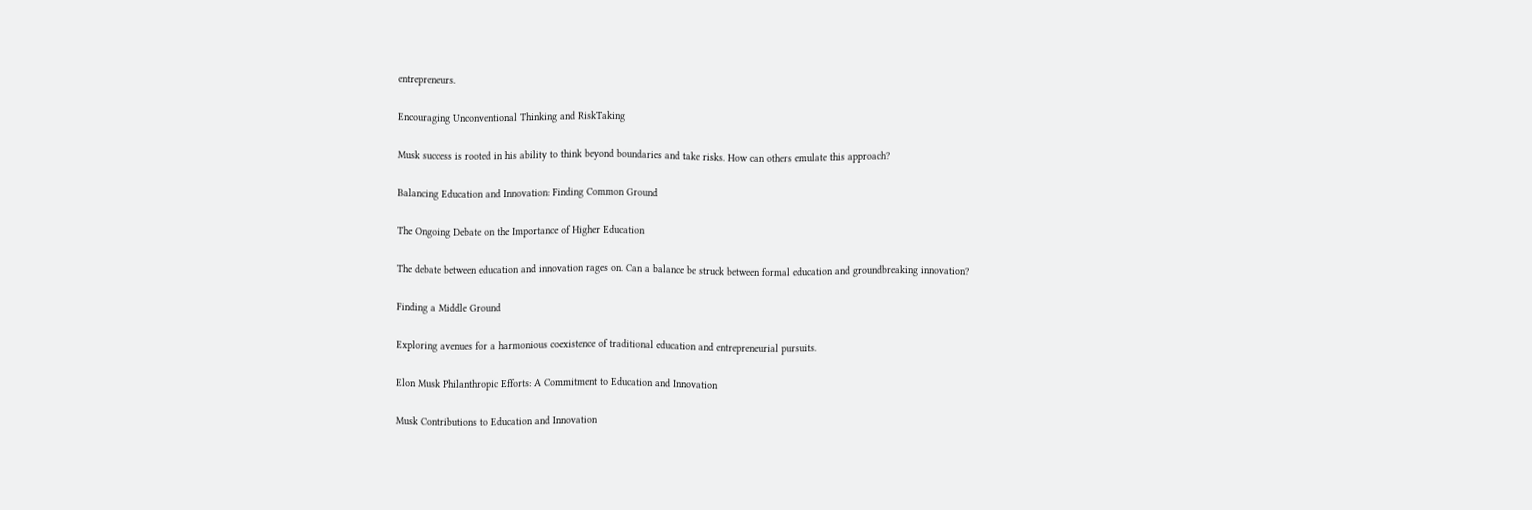entrepreneurs.

Encouraging Unconventional Thinking and RiskTaking

Musk success is rooted in his ability to think beyond boundaries and take risks. How can others emulate this approach?

Balancing Education and Innovation: Finding Common Ground

The Ongoing Debate on the Importance of Higher Education

The debate between education and innovation rages on. Can a balance be struck between formal education and groundbreaking innovation?

Finding a Middle Ground

Exploring avenues for a harmonious coexistence of traditional education and entrepreneurial pursuits.

Elon Musk Philanthropic Efforts: A Commitment to Education and Innovation

Musk Contributions to Education and Innovation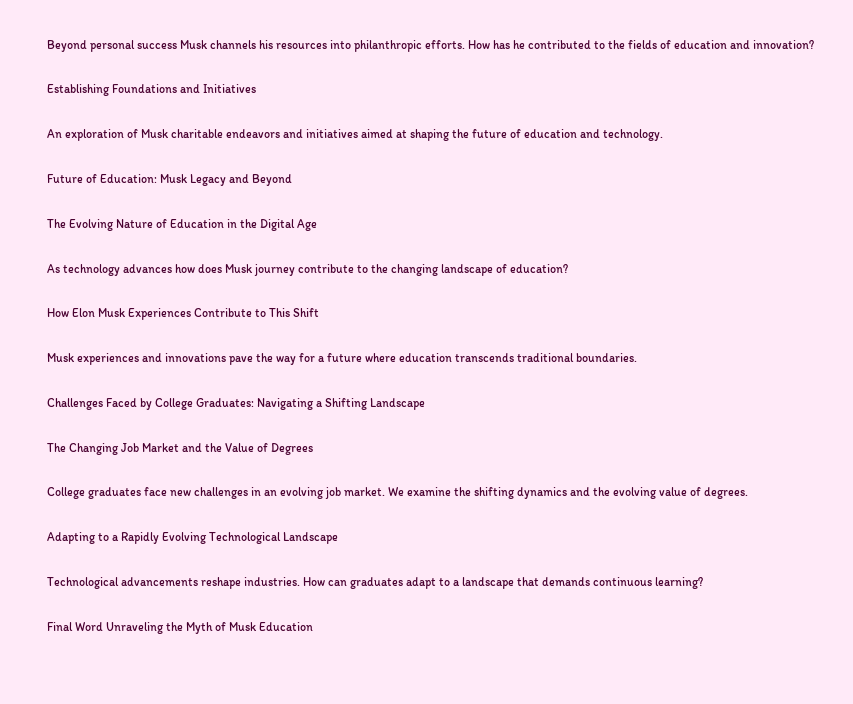Beyond personal success Musk channels his resources into philanthropic efforts. How has he contributed to the fields of education and innovation?

Establishing Foundations and Initiatives

An exploration of Musk charitable endeavors and initiatives aimed at shaping the future of education and technology.

Future of Education: Musk Legacy and Beyond

The Evolving Nature of Education in the Digital Age

As technology advances how does Musk journey contribute to the changing landscape of education?

How Elon Musk Experiences Contribute to This Shift

Musk experiences and innovations pave the way for a future where education transcends traditional boundaries.

Challenges Faced by College Graduates: Navigating a Shifting Landscape

The Changing Job Market and the Value of Degrees

College graduates face new challenges in an evolving job market. We examine the shifting dynamics and the evolving value of degrees.

Adapting to a Rapidly Evolving Technological Landscape

Technological advancements reshape industries. How can graduates adapt to a landscape that demands continuous learning?

Final Word Unraveling the Myth of Musk Education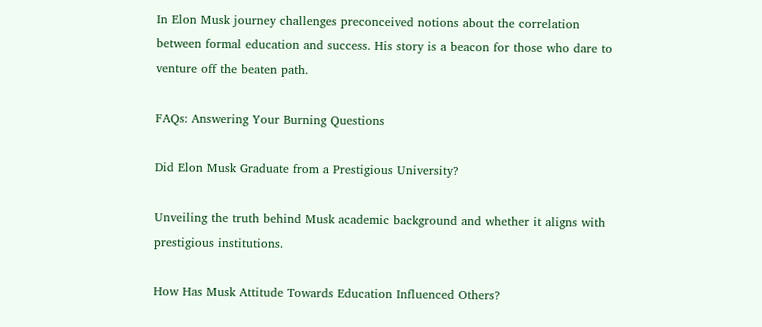In Elon Musk journey challenges preconceived notions about the correlation between formal education and success. His story is a beacon for those who dare to venture off the beaten path.

FAQs: Answering Your Burning Questions

Did Elon Musk Graduate from a Prestigious University?

Unveiling the truth behind Musk academic background and whether it aligns with prestigious institutions.

How Has Musk Attitude Towards Education Influenced Others?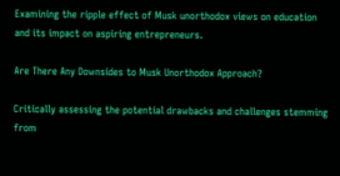Examining the ripple effect of Musk unorthodox views on education and its impact on aspiring entrepreneurs.

Are There Any Downsides to Musk Unorthodox Approach?

Critically assessing the potential drawbacks and challenges stemming from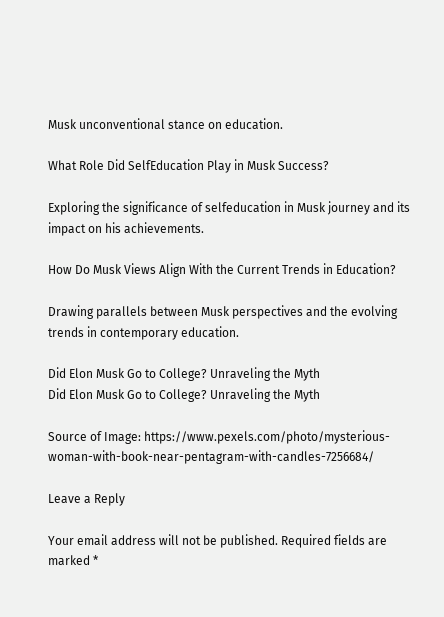Musk unconventional stance on education.

What Role Did SelfEducation Play in Musk Success?

Exploring the significance of selfeducation in Musk journey and its impact on his achievements.

How Do Musk Views Align With the Current Trends in Education?

Drawing parallels between Musk perspectives and the evolving trends in contemporary education.

Did Elon Musk Go to College? Unraveling the Myth
Did Elon Musk Go to College? Unraveling the Myth

Source of Image: https://www.pexels.com/photo/mysterious-woman-with-book-near-pentagram-with-candles-7256684/

Leave a Reply

Your email address will not be published. Required fields are marked *